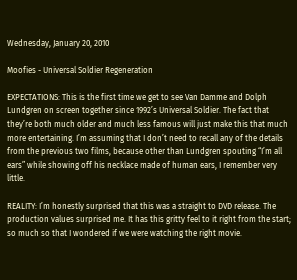Wednesday, January 20, 2010

Moofies - Universal Soldier Regeneration

EXPECTATIONS: This is the first time we get to see Van Damme and Dolph Lundgren on screen together since 1992’s Universal Soldier. The fact that they’re both much older and much less famous will just make this that much more entertaining. I’m assuming that I don’t need to recall any of the details from the previous two films, because other than Lundgren spouting “I’m all ears” while showing off his necklace made of human ears, I remember very little.

REALITY: I’m honestly surprised that this was a straight to DVD release. The production values surprised me. It has this gritty feel to it right from the start; so much so that I wondered if we were watching the right movie.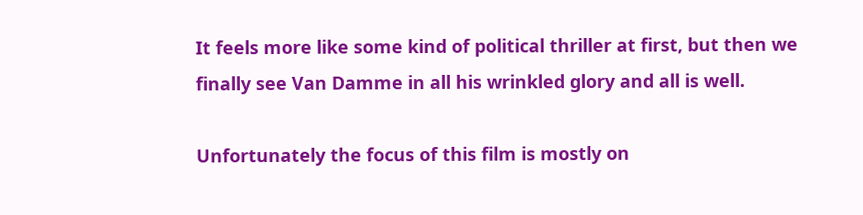It feels more like some kind of political thriller at first, but then we finally see Van Damme in all his wrinkled glory and all is well.

Unfortunately the focus of this film is mostly on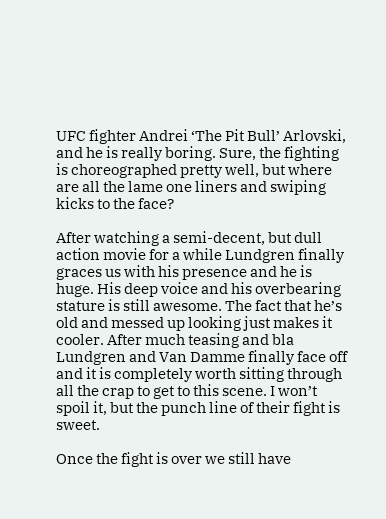UFC fighter Andrei ‘The Pit Bull’ Arlovski, and he is really boring. Sure, the fighting is choreographed pretty well, but where are all the lame one liners and swiping kicks to the face?

After watching a semi-decent, but dull action movie for a while Lundgren finally graces us with his presence and he is huge. His deep voice and his overbearing stature is still awesome. The fact that he’s old and messed up looking just makes it cooler. After much teasing and bla Lundgren and Van Damme finally face off and it is completely worth sitting through all the crap to get to this scene. I won’t spoil it, but the punch line of their fight is sweet.

Once the fight is over we still have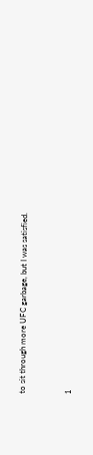to sit through more UFC garbage, but I was satisfied.


1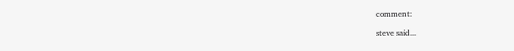comment:

steve said...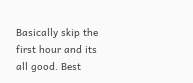Basically skip the first hour and its all good. Best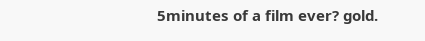5minutes of a film ever? gold.